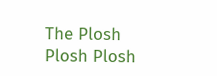The Plosh Plosh Plosh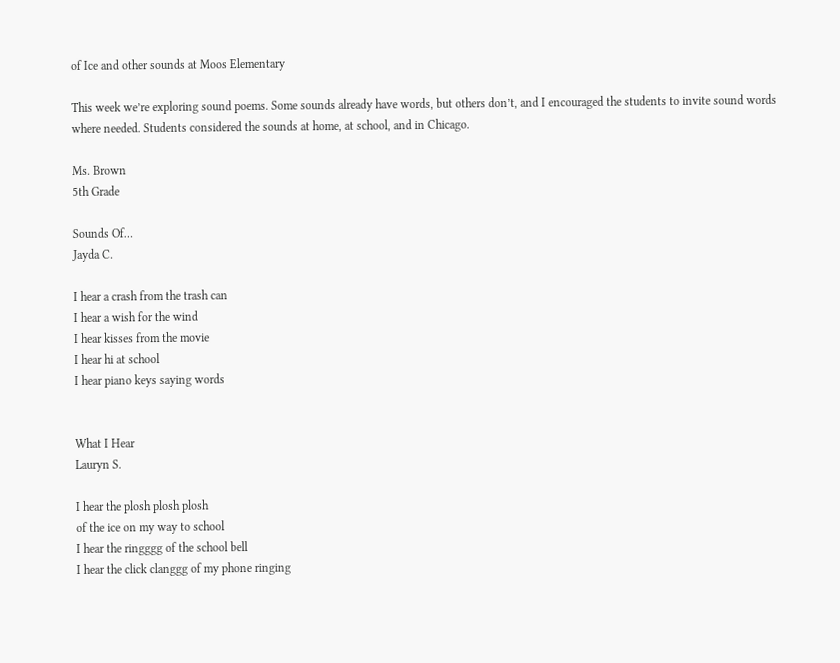of Ice and other sounds at Moos Elementary

This week we’re exploring sound poems. Some sounds already have words, but others don’t, and I encouraged the students to invite sound words where needed. Students considered the sounds at home, at school, and in Chicago.

Ms. Brown
5th Grade

Sounds Of…
Jayda C.

I hear a crash from the trash can
I hear a wish for the wind
I hear kisses from the movie
I hear hi at school
I hear piano keys saying words


What I Hear
Lauryn S.

I hear the plosh plosh plosh
of the ice on my way to school
I hear the ringggg of the school bell
I hear the click clanggg of my phone ringing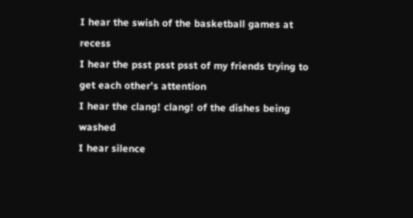I hear the swish of the basketball games at recess
I hear the psst psst psst of my friends trying to get each other’s attention
I hear the clang! clang! of the dishes being washed
I hear silence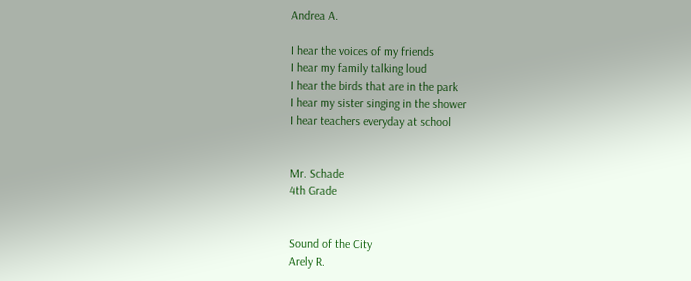Andrea A.

I hear the voices of my friends
I hear my family talking loud
I hear the birds that are in the park
I hear my sister singing in the shower
I hear teachers everyday at school


Mr. Schade
4th Grade


Sound of the City
Arely R.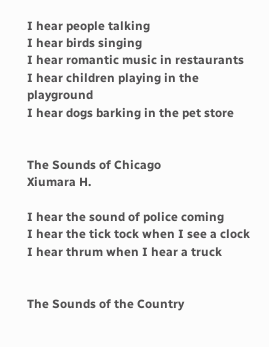I hear people talking
I hear birds singing
I hear romantic music in restaurants
I hear children playing in the playground
I hear dogs barking in the pet store


The Sounds of Chicago
Xiumara H.

I hear the sound of police coming
I hear the tick tock when I see a clock
I hear thrum when I hear a truck


The Sounds of the Country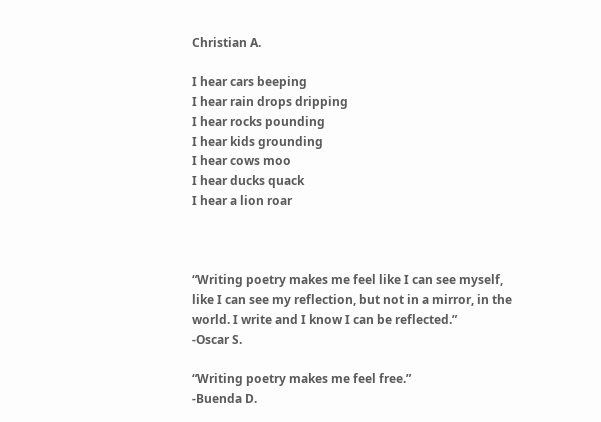Christian A.

I hear cars beeping
I hear rain drops dripping
I hear rocks pounding
I hear kids grounding
I hear cows moo
I hear ducks quack
I hear a lion roar



“Writing poetry makes me feel like I can see myself, like I can see my reflection, but not in a mirror, in the world. I write and I know I can be reflected.”
-Oscar S.

“Writing poetry makes me feel free.”
-Buenda D.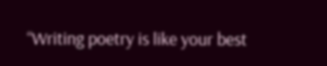“Writing poetry is like your best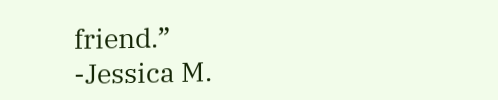friend.”
-Jessica M.